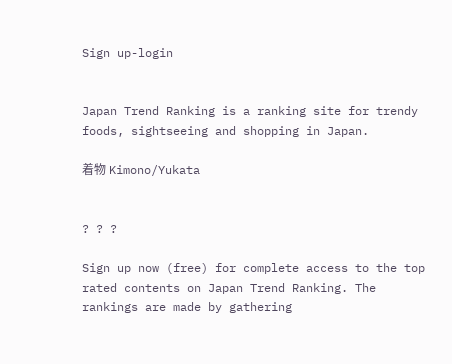Sign up-login


Japan Trend Ranking is a ranking site for trendy foods, sightseeing and shopping in Japan.

着物 Kimono/Yukata


? ? ?

Sign up now (free) for complete access to the top rated contents on Japan Trend Ranking. The rankings are made by gathering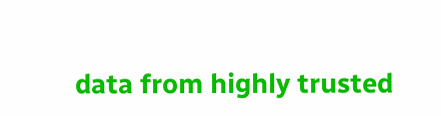data from highly trusted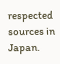respected sources in Japan.